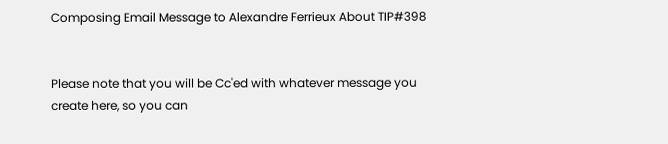Composing Email Message to Alexandre Ferrieux About TIP#398


Please note that you will be Cc'ed with whatever message you create here, so you can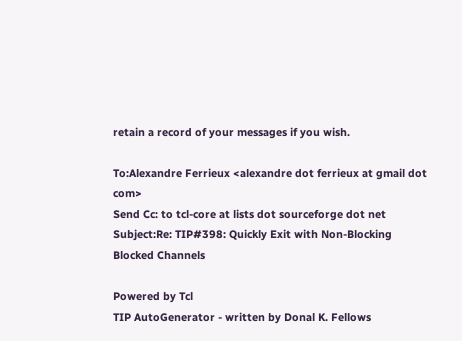retain a record of your messages if you wish.

To:Alexandre Ferrieux <alexandre dot ferrieux at gmail dot com>
Send Cc: to tcl-core at lists dot sourceforge dot net
Subject:Re: TIP#398: Quickly Exit with Non-Blocking Blocked Channels

Powered by Tcl
TIP AutoGenerator - written by Donal K. Fellows